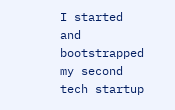I started and bootstrapped my second tech startup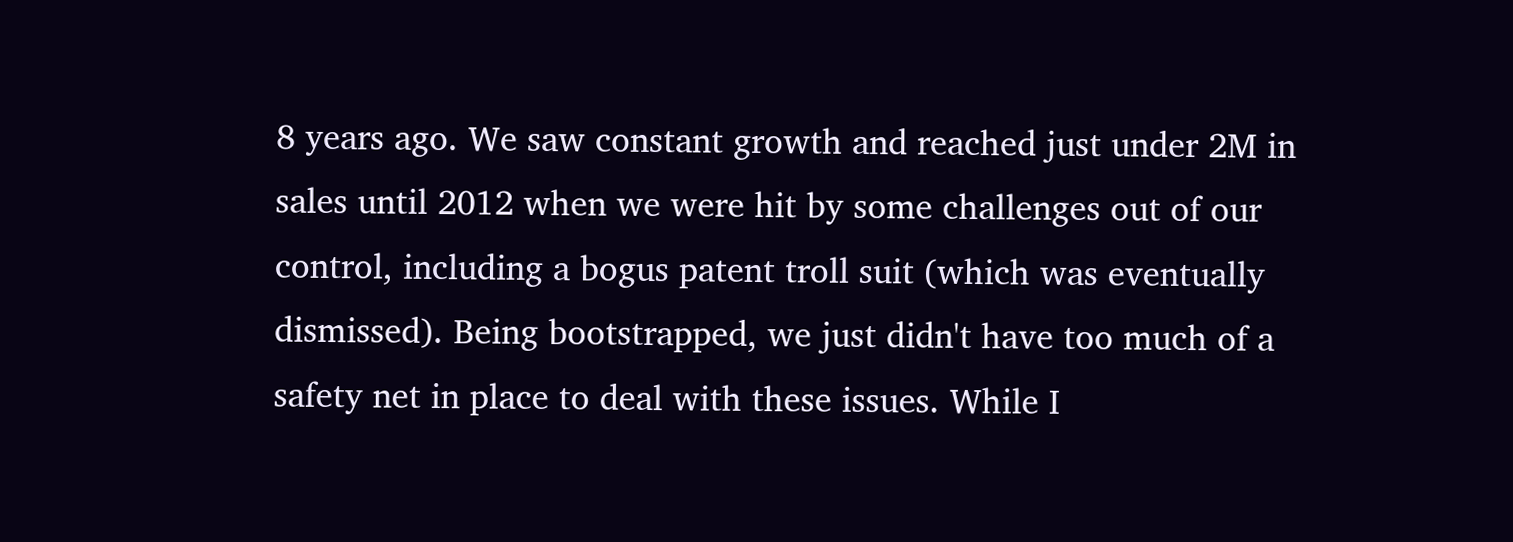8 years ago. We saw constant growth and reached just under 2M in sales until 2012 when we were hit by some challenges out of our control, including a bogus patent troll suit (which was eventually dismissed). Being bootstrapped, we just didn't have too much of a safety net in place to deal with these issues. While I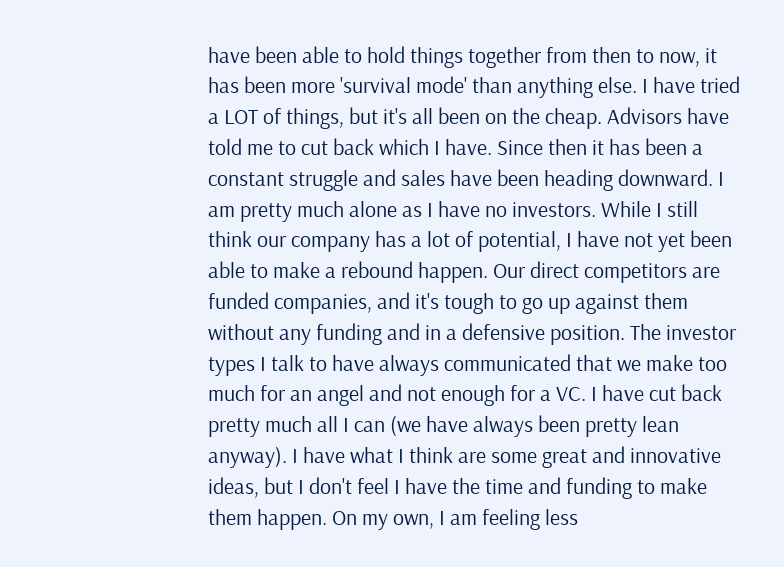have been able to hold things together from then to now, it has been more 'survival mode' than anything else. I have tried a LOT of things, but it's all been on the cheap. Advisors have told me to cut back which I have. Since then it has been a constant struggle and sales have been heading downward. I am pretty much alone as I have no investors. While I still think our company has a lot of potential, I have not yet been able to make a rebound happen. Our direct competitors are funded companies, and it's tough to go up against them without any funding and in a defensive position. The investor types I talk to have always communicated that we make too much for an angel and not enough for a VC. I have cut back pretty much all I can (we have always been pretty lean anyway). I have what I think are some great and innovative ideas, but I don't feel I have the time and funding to make them happen. On my own, I am feeling less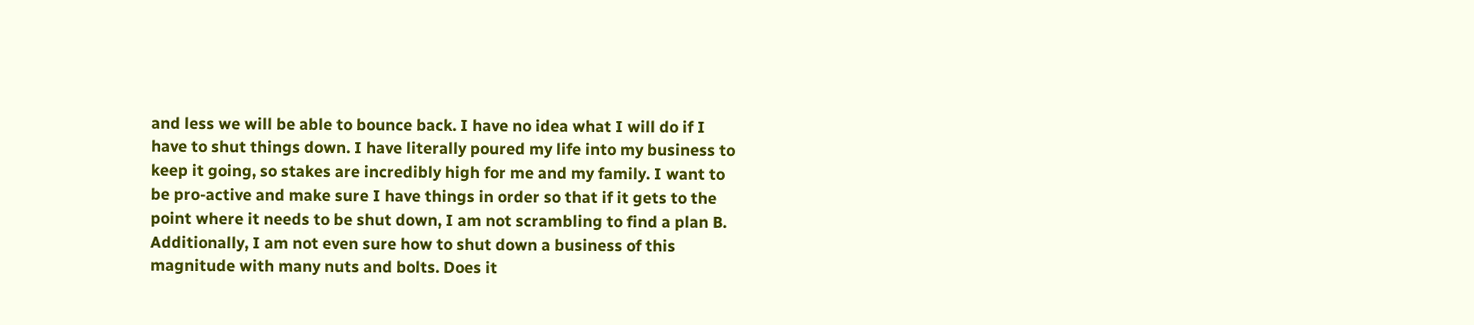and less we will be able to bounce back. I have no idea what I will do if I have to shut things down. I have literally poured my life into my business to keep it going, so stakes are incredibly high for me and my family. I want to be pro-active and make sure I have things in order so that if it gets to the point where it needs to be shut down, I am not scrambling to find a plan B. Additionally, I am not even sure how to shut down a business of this magnitude with many nuts and bolts. Does it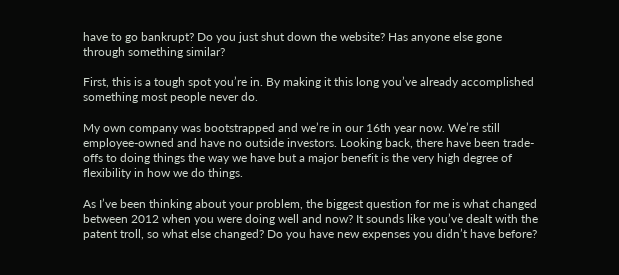have to go bankrupt? Do you just shut down the website? Has anyone else gone through something similar?

First, this is a tough spot you’re in. By making it this long you’ve already accomplished something most people never do.

My own company was bootstrapped and we’re in our 16th year now. We’re still employee-owned and have no outside investors. Looking back, there have been trade-offs to doing things the way we have but a major benefit is the very high degree of flexibility in how we do things.

As I’ve been thinking about your problem, the biggest question for me is what changed between 2012 when you were doing well and now? It sounds like you’ve dealt with the patent troll, so what else changed? Do you have new expenses you didn’t have before?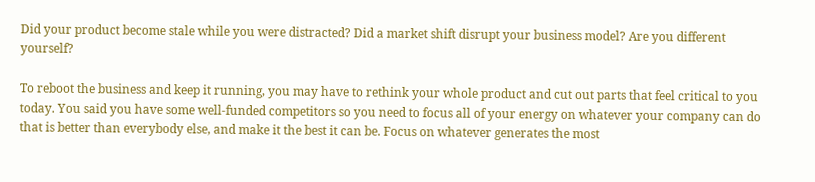Did your product become stale while you were distracted? Did a market shift disrupt your business model? Are you different yourself?

To reboot the business and keep it running, you may have to rethink your whole product and cut out parts that feel critical to you today. You said you have some well-funded competitors so you need to focus all of your energy on whatever your company can do that is better than everybody else, and make it the best it can be. Focus on whatever generates the most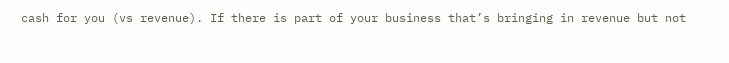cash for you (vs revenue). If there is part of your business that’s bringing in revenue but not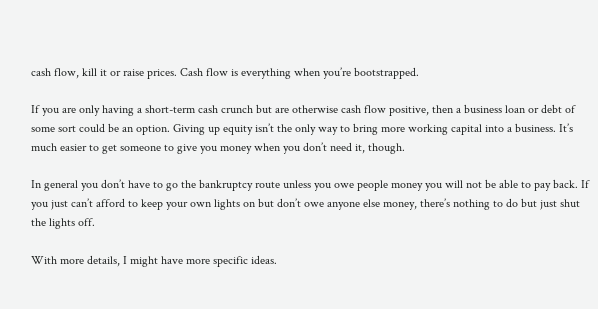cash flow, kill it or raise prices. Cash flow is everything when you’re bootstrapped.

If you are only having a short-term cash crunch but are otherwise cash flow positive, then a business loan or debt of some sort could be an option. Giving up equity isn’t the only way to bring more working capital into a business. It’s much easier to get someone to give you money when you don’t need it, though.

In general you don’t have to go the bankruptcy route unless you owe people money you will not be able to pay back. If you just can’t afford to keep your own lights on but don’t owe anyone else money, there’s nothing to do but just shut the lights off.

With more details, I might have more specific ideas.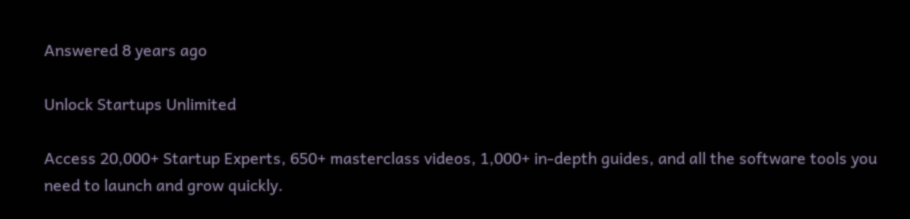Answered 8 years ago

Unlock Startups Unlimited

Access 20,000+ Startup Experts, 650+ masterclass videos, 1,000+ in-depth guides, and all the software tools you need to launch and grow quickly.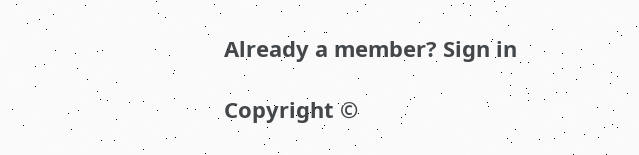Already a member? Sign in

Copyright ©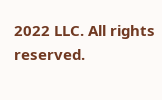2022 LLC. All rights reserved.